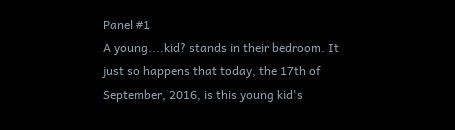Panel #1
A young....kid? stands in their bedroom. It just so happens that today, the 17th of September, 2016, is this young kid's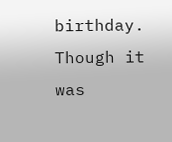birthday. Though it was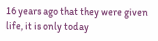16 years ago that they were given life, it is only today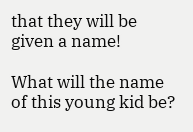that they will be given a name!

What will the name of this young kid be?